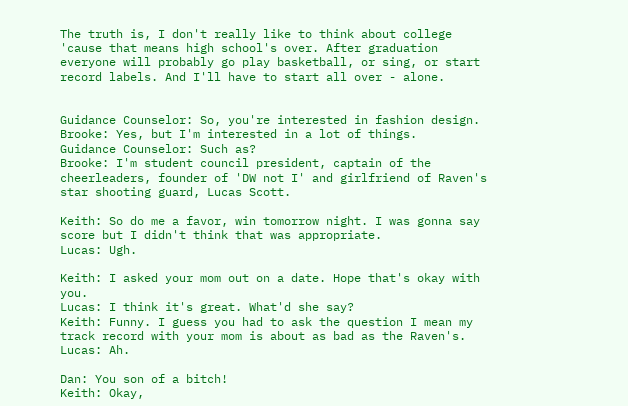The truth is, I don't really like to think about college 'cause that means high school's over. After graduation everyone will probably go play basketball, or sing, or start record labels. And I'll have to start all over - alone.


Guidance Counselor: So, you're interested in fashion design.
Brooke: Yes, but I'm interested in a lot of things.
Guidance Counselor: Such as?
Brooke: I'm student council president, captain of the cheerleaders, founder of 'DW not I' and girlfriend of Raven's star shooting guard, Lucas Scott.

Keith: So do me a favor, win tomorrow night. I was gonna say score but I didn't think that was appropriate.
Lucas: Ugh.

Keith: I asked your mom out on a date. Hope that's okay with you.
Lucas: I think it's great. What'd she say?
Keith: Funny. I guess you had to ask the question I mean my track record with your mom is about as bad as the Raven's.
Lucas: Ah.

Dan: You son of a bitch!
Keith: Okay,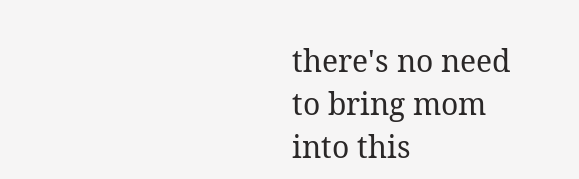there's no need to bring mom into this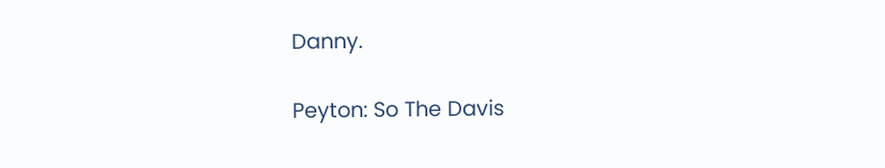Danny.

Peyton: So The Davis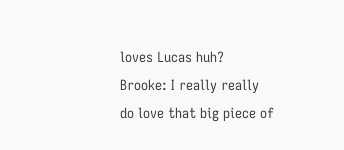loves Lucas huh?
Brooke: I really really do love that big piece of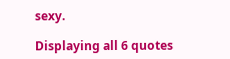sexy.

Displaying all 6 quotes